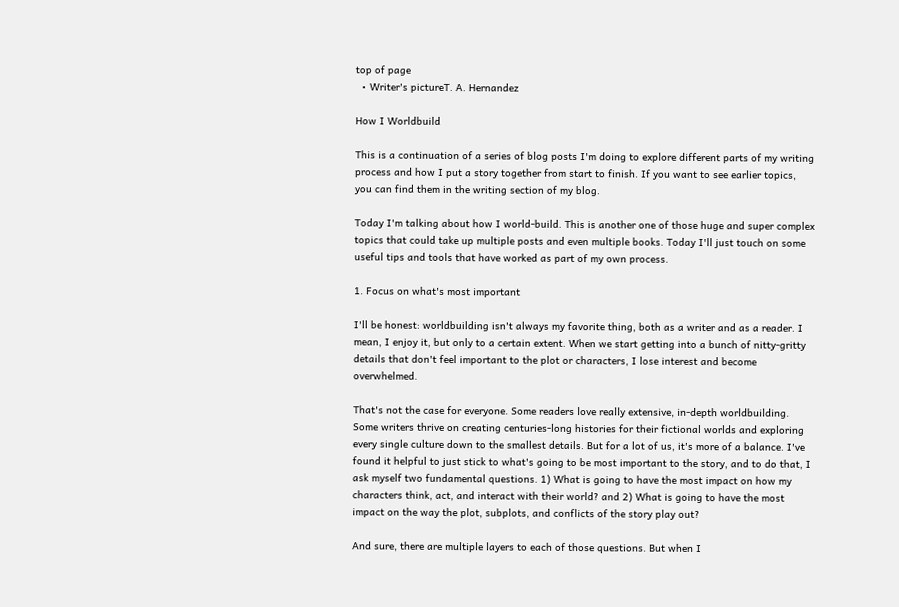top of page
  • Writer's pictureT. A. Hernandez

How I Worldbuild

This is a continuation of a series of blog posts I'm doing to explore different parts of my writing process and how I put a story together from start to finish. If you want to see earlier topics, you can find them in the writing section of my blog.

Today I'm talking about how I world-build. This is another one of those huge and super complex topics that could take up multiple posts and even multiple books. Today I'll just touch on some useful tips and tools that have worked as part of my own process.

1. Focus on what's most important

I'll be honest: worldbuilding isn't always my favorite thing, both as a writer and as a reader. I mean, I enjoy it, but only to a certain extent. When we start getting into a bunch of nitty-gritty details that don't feel important to the plot or characters, I lose interest and become overwhelmed.

That's not the case for everyone. Some readers love really extensive, in-depth worldbuilding. Some writers thrive on creating centuries-long histories for their fictional worlds and exploring every single culture down to the smallest details. But for a lot of us, it's more of a balance. I've found it helpful to just stick to what's going to be most important to the story, and to do that, I ask myself two fundamental questions. 1) What is going to have the most impact on how my characters think, act, and interact with their world? and 2) What is going to have the most impact on the way the plot, subplots, and conflicts of the story play out?

And sure, there are multiple layers to each of those questions. But when I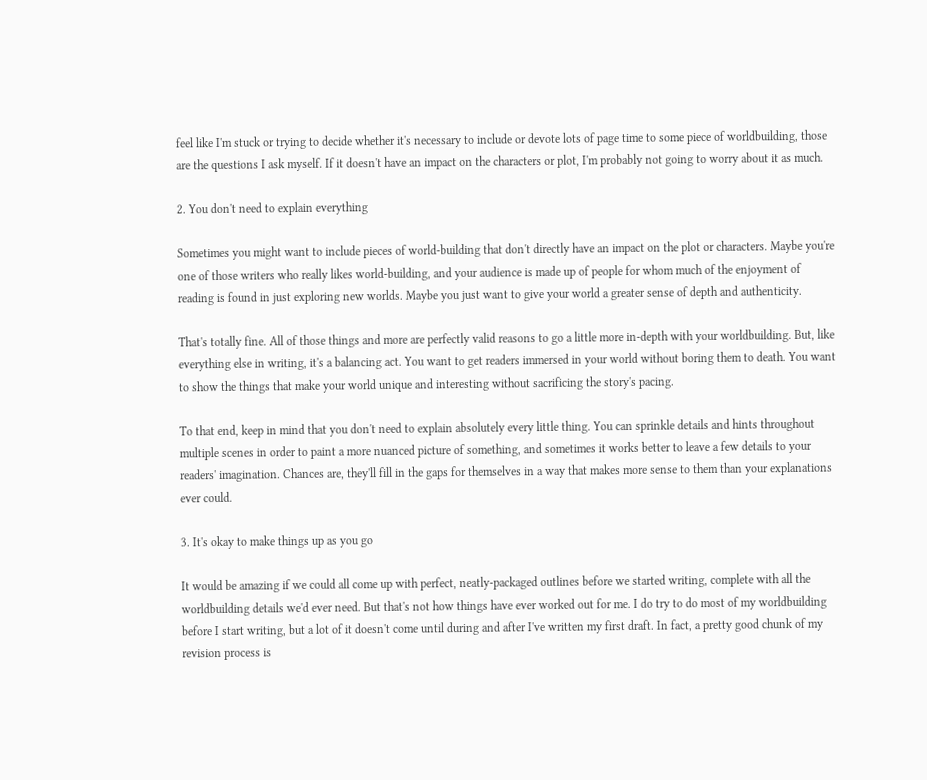feel like I'm stuck or trying to decide whether it's necessary to include or devote lots of page time to some piece of worldbuilding, those are the questions I ask myself. If it doesn't have an impact on the characters or plot, I'm probably not going to worry about it as much.

2. You don't need to explain everything

Sometimes you might want to include pieces of world-building that don't directly have an impact on the plot or characters. Maybe you're one of those writers who really likes world-building, and your audience is made up of people for whom much of the enjoyment of reading is found in just exploring new worlds. Maybe you just want to give your world a greater sense of depth and authenticity.

That's totally fine. All of those things and more are perfectly valid reasons to go a little more in-depth with your worldbuilding. But, like everything else in writing, it's a balancing act. You want to get readers immersed in your world without boring them to death. You want to show the things that make your world unique and interesting without sacrificing the story's pacing.

To that end, keep in mind that you don't need to explain absolutely every little thing. You can sprinkle details and hints throughout multiple scenes in order to paint a more nuanced picture of something, and sometimes it works better to leave a few details to your readers' imagination. Chances are, they'll fill in the gaps for themselves in a way that makes more sense to them than your explanations ever could.

3. It's okay to make things up as you go

It would be amazing if we could all come up with perfect, neatly-packaged outlines before we started writing, complete with all the worldbuilding details we'd ever need. But that's not how things have ever worked out for me. I do try to do most of my worldbuilding before I start writing, but a lot of it doesn't come until during and after I've written my first draft. In fact, a pretty good chunk of my revision process is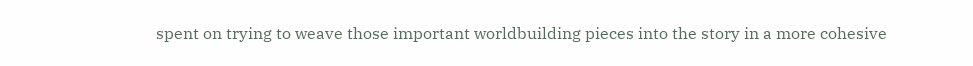spent on trying to weave those important worldbuilding pieces into the story in a more cohesive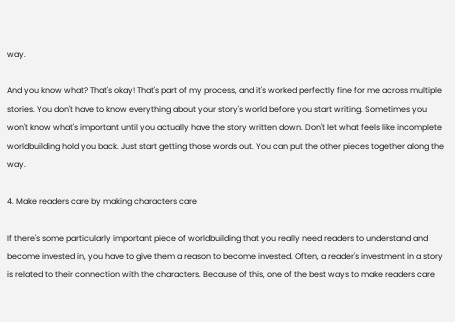way.

And you know what? That's okay! That's part of my process, and it's worked perfectly fine for me across multiple stories. You don't have to know everything about your story's world before you start writing. Sometimes you won't know what's important until you actually have the story written down. Don't let what feels like incomplete worldbuilding hold you back. Just start getting those words out. You can put the other pieces together along the way.

4. Make readers care by making characters care

If there's some particularly important piece of worldbuilding that you really need readers to understand and become invested in, you have to give them a reason to become invested. Often, a reader's investment in a story is related to their connection with the characters. Because of this, one of the best ways to make readers care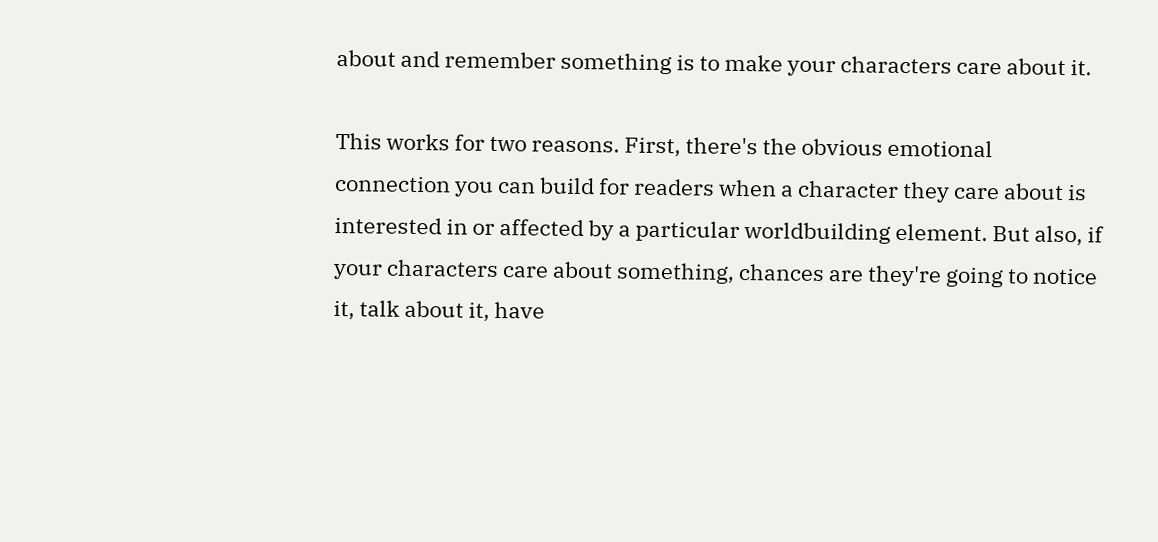about and remember something is to make your characters care about it.

This works for two reasons. First, there's the obvious emotional connection you can build for readers when a character they care about is interested in or affected by a particular worldbuilding element. But also, if your characters care about something, chances are they're going to notice it, talk about it, have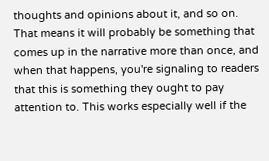thoughts and opinions about it, and so on. That means it will probably be something that comes up in the narrative more than once, and when that happens, you're signaling to readers that this is something they ought to pay attention to. This works especially well if the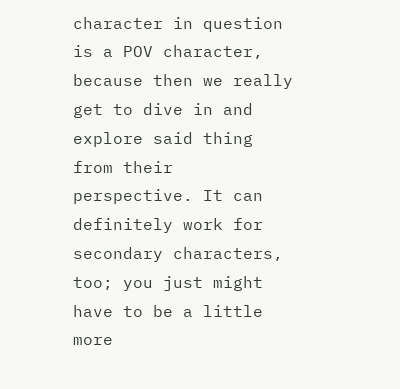character in question is a POV character, because then we really get to dive in and explore said thing from their perspective. It can definitely work for secondary characters, too; you just might have to be a little more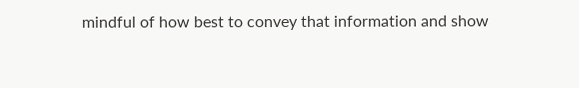mindful of how best to convey that information and show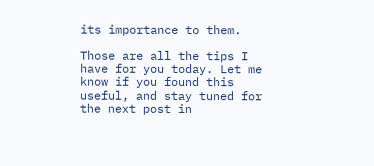its importance to them.

Those are all the tips I have for you today. Let me know if you found this useful, and stay tuned for the next post in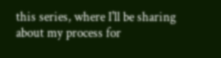this series, where I'll be sharing about my process for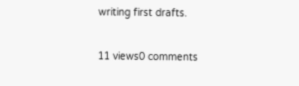writing first drafts.

11 views0 comments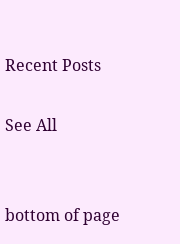Recent Posts

See All


bottom of page